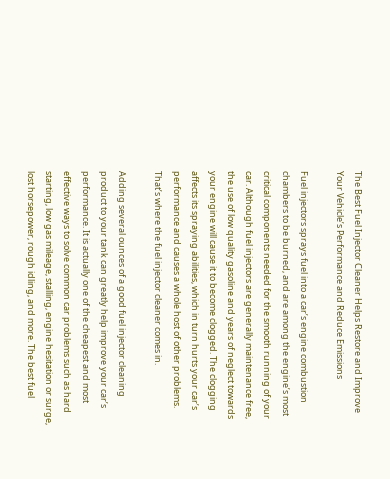The Best Fuel Injector Cleaner Helps Restore and Improve Your Vehicle’s Performance and Reduce Emissions

Fuel injectors sprays fuel into a car’s engine combustion chambers to be burned, and are among the engine’s most critical components needed for the smooth running of your car. Although fuel injectors are generally maintenance free, the use of low quality gasoline and years of neglect towards your engine will cause it to become clogged. The clogging affects its spraying abilities, which in turn hurts your car’s performance and causes a whole host of other problems. That’s where the fuel injector cleaner comes in.

Adding several ounces of a good fuel injector cleaning product to your tank can greatly help improve your car’s performance. It is actually one of the cheapest and most effective ways to solve common car problems such as hard starting, low gas mileage, stalling, engine hesitation or surge, lost horsepower, rough idling, and more. The best fuel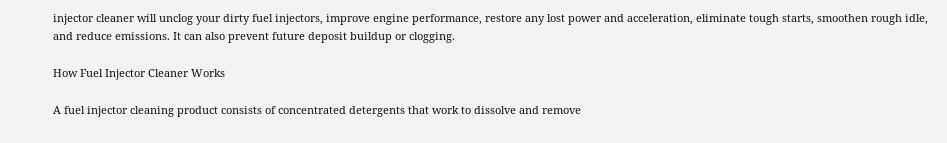injector cleaner will unclog your dirty fuel injectors, improve engine performance, restore any lost power and acceleration, eliminate tough starts, smoothen rough idle, and reduce emissions. It can also prevent future deposit buildup or clogging.

How Fuel Injector Cleaner Works

A fuel injector cleaning product consists of concentrated detergents that work to dissolve and remove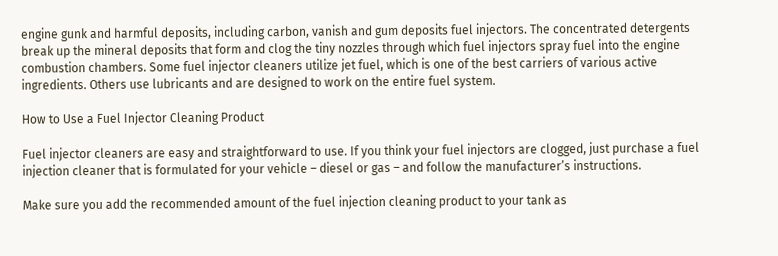engine gunk and harmful deposits, including carbon, vanish and gum deposits fuel injectors. The concentrated detergents break up the mineral deposits that form and clog the tiny nozzles through which fuel injectors spray fuel into the engine combustion chambers. Some fuel injector cleaners utilize jet fuel, which is one of the best carriers of various active ingredients. Others use lubricants and are designed to work on the entire fuel system.

How to Use a Fuel Injector Cleaning Product

Fuel injector cleaners are easy and straightforward to use. If you think your fuel injectors are clogged, just purchase a fuel injection cleaner that is formulated for your vehicle – diesel or gas – and follow the manufacturer’s instructions.

Make sure you add the recommended amount of the fuel injection cleaning product to your tank as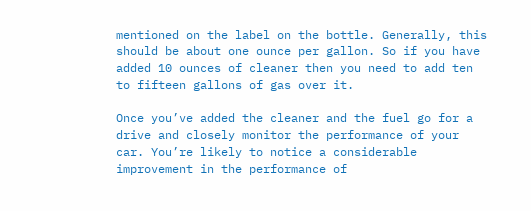mentioned on the label on the bottle. Generally, this should be about one ounce per gallon. So if you have added 10 ounces of cleaner then you need to add ten to fifteen gallons of gas over it.

Once you’ve added the cleaner and the fuel go for a drive and closely monitor the performance of your car. You’re likely to notice a considerable improvement in the performance of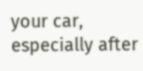your car, especially after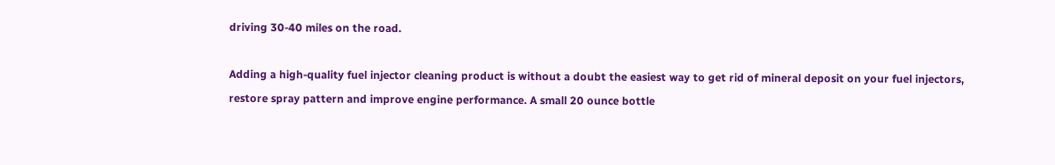driving 30-40 miles on the road.

Adding a high-quality fuel injector cleaning product is without a doubt the easiest way to get rid of mineral deposit on your fuel injectors, restore spray pattern and improve engine performance. A small 20 ounce bottle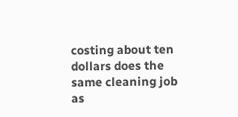costing about ten dollars does the same cleaning job as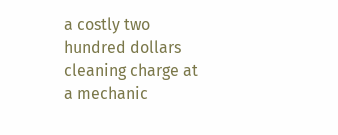a costly two hundred dollars cleaning charge at a mechanic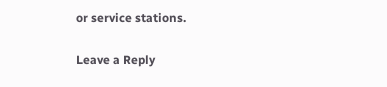or service stations.

Leave a Reply